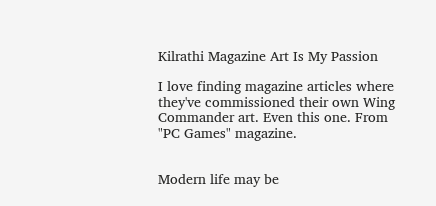Kilrathi Magazine Art Is My Passion

I love finding magazine articles where they've commissioned their own Wing Commander art. Even this one. From "PC Games" magazine.


Modern life may be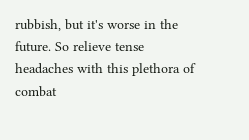rubbish, but it's worse in the future. So relieve tense headaches with this plethora of combat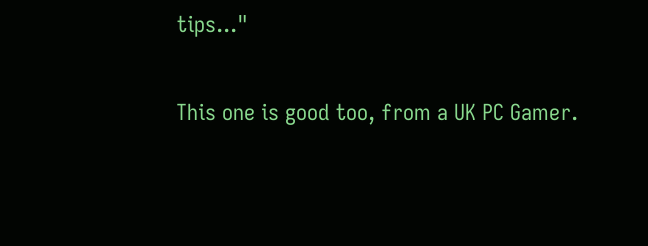tips..."

This one is good too, from a UK PC Gamer.